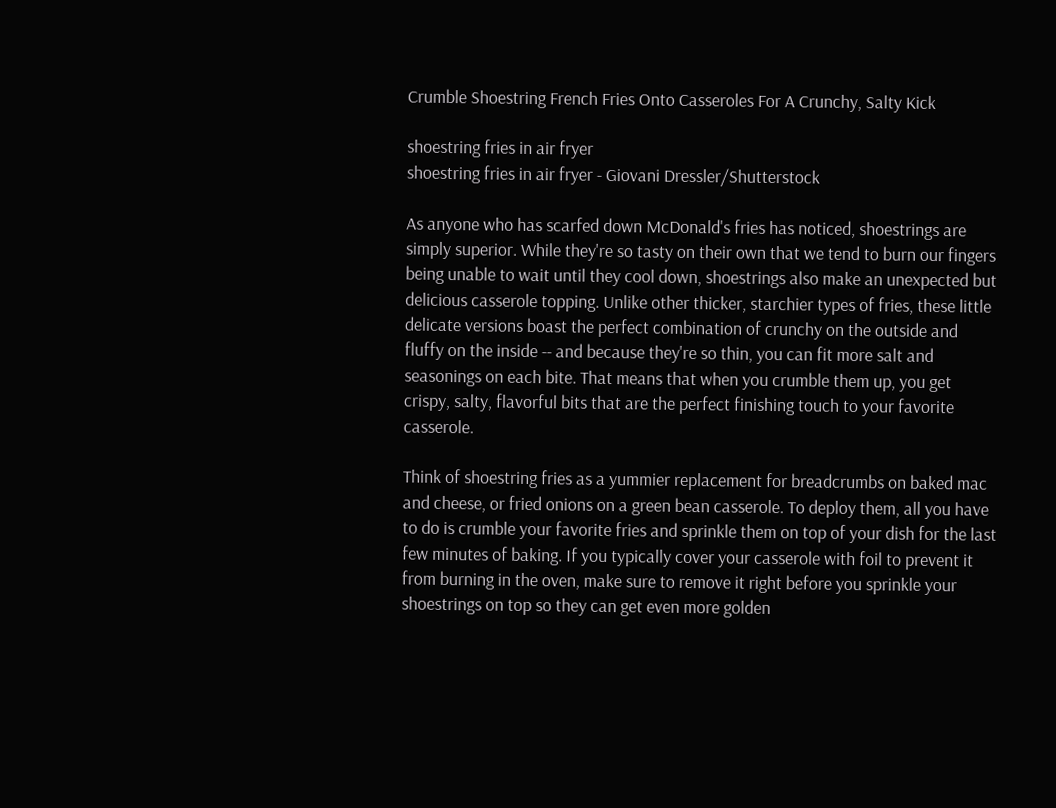Crumble Shoestring French Fries Onto Casseroles For A Crunchy, Salty Kick

shoestring fries in air fryer
shoestring fries in air fryer - Giovani Dressler/Shutterstock

As anyone who has scarfed down McDonald's fries has noticed, shoestrings are simply superior. While they're so tasty on their own that we tend to burn our fingers being unable to wait until they cool down, shoestrings also make an unexpected but delicious casserole topping. Unlike other thicker, starchier types of fries, these little delicate versions boast the perfect combination of crunchy on the outside and fluffy on the inside -- and because they're so thin, you can fit more salt and seasonings on each bite. That means that when you crumble them up, you get crispy, salty, flavorful bits that are the perfect finishing touch to your favorite casserole.

Think of shoestring fries as a yummier replacement for breadcrumbs on baked mac and cheese, or fried onions on a green bean casserole. To deploy them, all you have to do is crumble your favorite fries and sprinkle them on top of your dish for the last few minutes of baking. If you typically cover your casserole with foil to prevent it from burning in the oven, make sure to remove it right before you sprinkle your shoestrings on top so they can get even more golden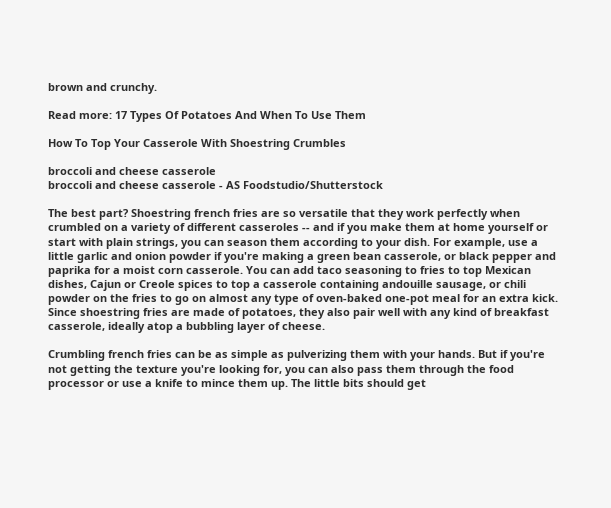brown and crunchy.

Read more: 17 Types Of Potatoes And When To Use Them

How To Top Your Casserole With Shoestring Crumbles

broccoli and cheese casserole
broccoli and cheese casserole - AS Foodstudio/Shutterstock

The best part? Shoestring french fries are so versatile that they work perfectly when crumbled on a variety of different casseroles -- and if you make them at home yourself or start with plain strings, you can season them according to your dish. For example, use a little garlic and onion powder if you're making a green bean casserole, or black pepper and paprika for a moist corn casserole. You can add taco seasoning to fries to top Mexican dishes, Cajun or Creole spices to top a casserole containing andouille sausage, or chili powder on the fries to go on almost any type of oven-baked one-pot meal for an extra kick. Since shoestring fries are made of potatoes, they also pair well with any kind of breakfast casserole, ideally atop a bubbling layer of cheese.

Crumbling french fries can be as simple as pulverizing them with your hands. But if you're not getting the texture you're looking for, you can also pass them through the food processor or use a knife to mince them up. The little bits should get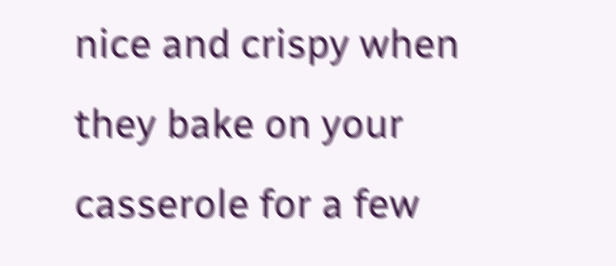nice and crispy when they bake on your casserole for a few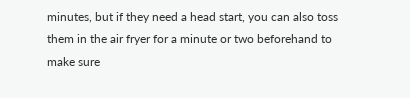minutes, but if they need a head start, you can also toss them in the air fryer for a minute or two beforehand to make sure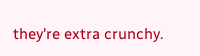they're extra crunchy.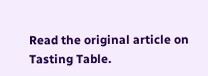Read the original article on Tasting Table.